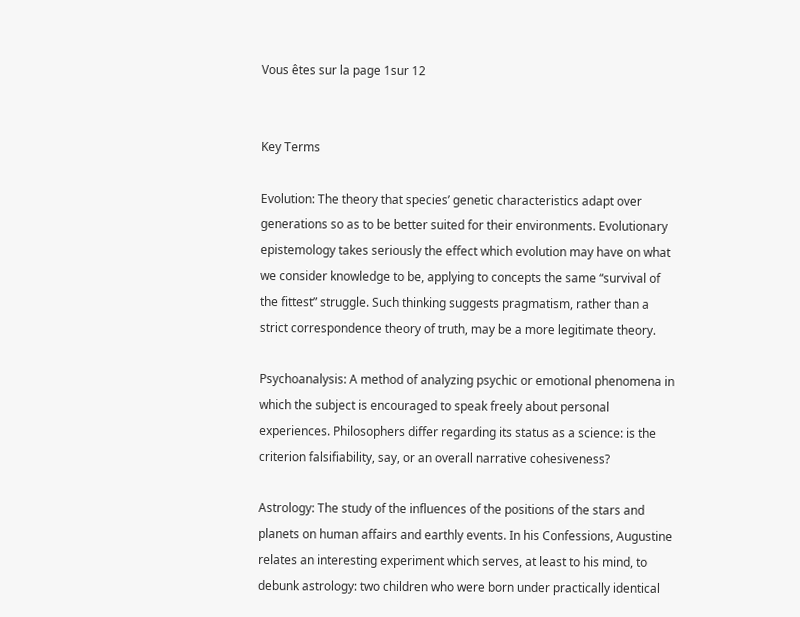Vous êtes sur la page 1sur 12


Key Terms

Evolution: The theory that species’ genetic characteristics adapt over generations so as to be better suited for their environments. Evolutionary epistemology takes seriously the effect which evolution may have on what we consider knowledge to be, applying to concepts the same “survival of the fittest” struggle. Such thinking suggests pragmatism, rather than a strict correspondence theory of truth, may be a more legitimate theory.

Psychoanalysis: A method of analyzing psychic or emotional phenomena in which the subject is encouraged to speak freely about personal experiences. Philosophers differ regarding its status as a science: is the criterion falsifiability, say, or an overall narrative cohesiveness?

Astrology: The study of the influences of the positions of the stars and planets on human affairs and earthly events. In his Confessions, Augustine relates an interesting experiment which serves, at least to his mind, to debunk astrology: two children who were born under practically identical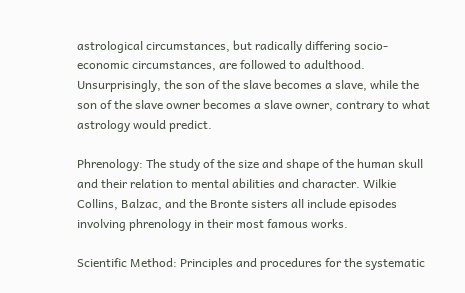astrological circumstances, but radically differing socio-economic circumstances, are followed to adulthood. Unsurprisingly, the son of the slave becomes a slave, while the son of the slave owner becomes a slave owner, contrary to what astrology would predict.

Phrenology: The study of the size and shape of the human skull and their relation to mental abilities and character. Wilkie Collins, Balzac, and the Bronte sisters all include episodes involving phrenology in their most famous works.

Scientific Method: Principles and procedures for the systematic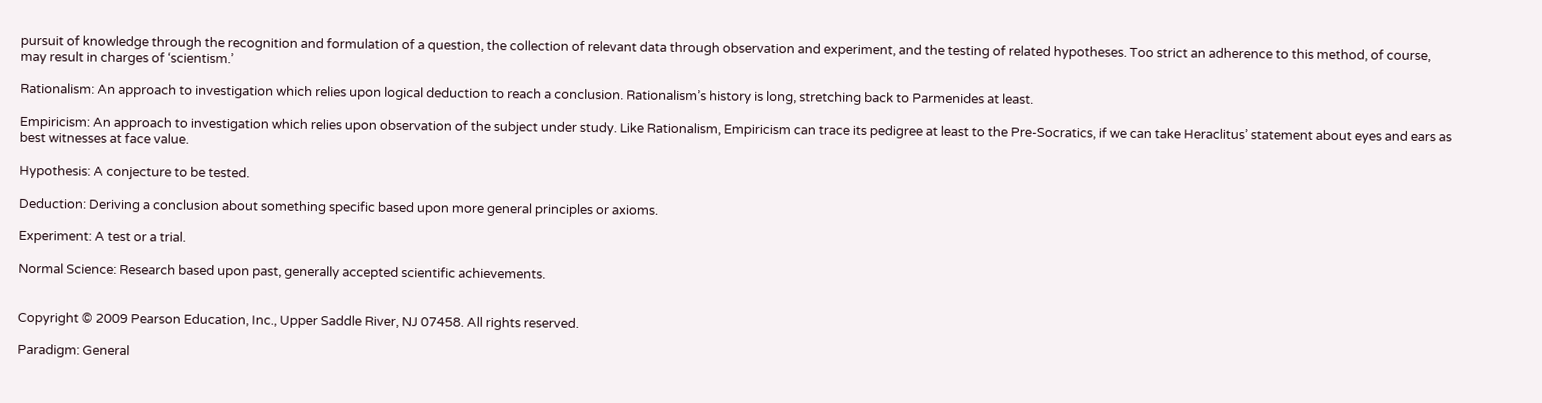pursuit of knowledge through the recognition and formulation of a question, the collection of relevant data through observation and experiment, and the testing of related hypotheses. Too strict an adherence to this method, of course, may result in charges of ‘scientism.’

Rationalism: An approach to investigation which relies upon logical deduction to reach a conclusion. Rationalism’s history is long, stretching back to Parmenides at least.

Empiricism: An approach to investigation which relies upon observation of the subject under study. Like Rationalism, Empiricism can trace its pedigree at least to the Pre-Socratics, if we can take Heraclitus’ statement about eyes and ears as best witnesses at face value.

Hypothesis: A conjecture to be tested.

Deduction: Deriving a conclusion about something specific based upon more general principles or axioms.

Experiment: A test or a trial.

Normal Science: Research based upon past, generally accepted scientific achievements.


Copyright © 2009 Pearson Education, Inc., Upper Saddle River, NJ 07458. All rights reserved.

Paradigm: General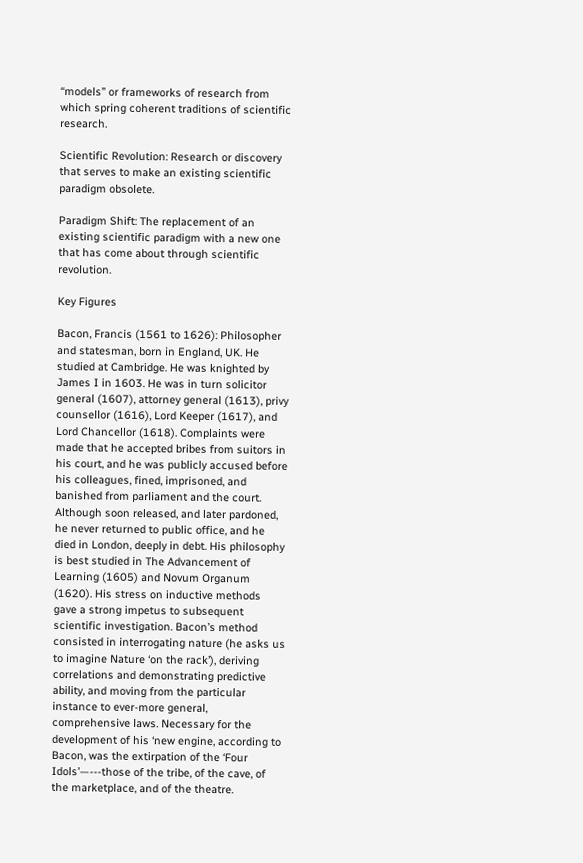“models” or frameworks of research from which spring coherent traditions of scientific research.

Scientific Revolution: Research or discovery that serves to make an existing scientific paradigm obsolete.

Paradigm Shift: The replacement of an existing scientific paradigm with a new one that has come about through scientific revolution.

Key Figures

Bacon, Francis (1561 to 1626): Philosopher and statesman, born in England, UK. He studied at Cambridge. He was knighted by James I in 1603. He was in turn solicitor general (1607), attorney general (1613), privy counsellor (1616), Lord Keeper (1617), and Lord Chancellor (1618). Complaints were made that he accepted bribes from suitors in his court, and he was publicly accused before his colleagues, fined, imprisoned, and banished from parliament and the court. Although soon released, and later pardoned, he never returned to public office, and he died in London, deeply in debt. His philosophy is best studied in The Advancement of Learning (1605) and Novum Organum (1620). His stress on inductive methods gave a strong impetus to subsequent scientific investigation. Bacon’s method consisted in interrogating nature (he asks us to imagine Nature ‘on the rack’), deriving correlations and demonstrating predictive ability, and moving from the particular instance to ever-more general, comprehensive laws. Necessary for the development of his ‘new engine, according to Bacon, was the extirpation of the ‘Four Idols’—---those of the tribe, of the cave, of the marketplace, and of the theatre.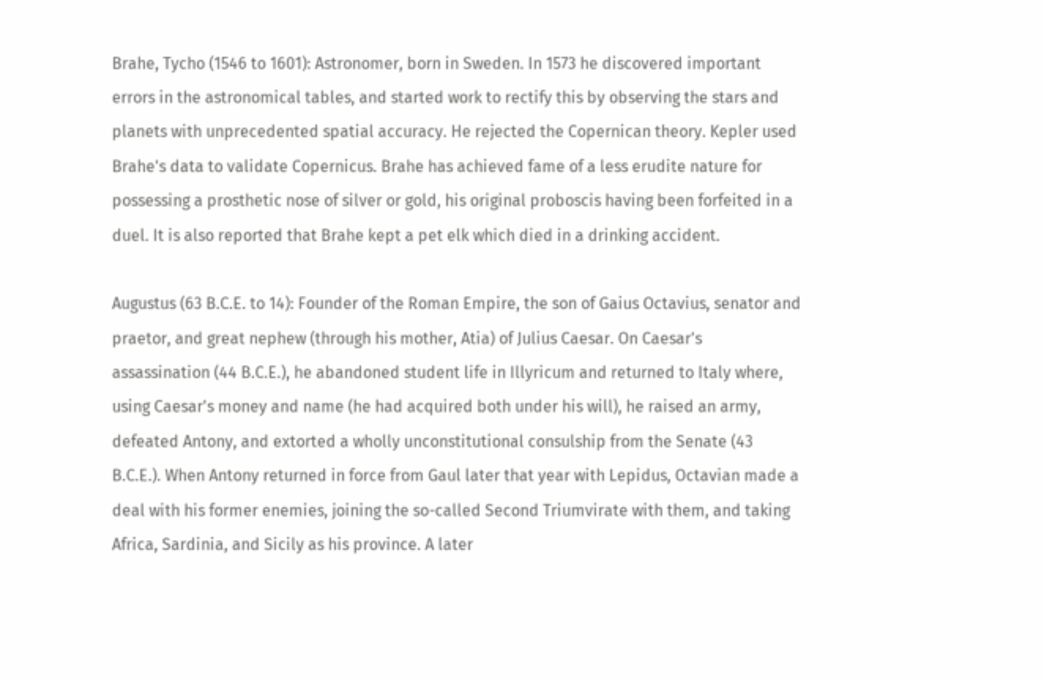Brahe, Tycho (1546 to 1601): Astronomer, born in Sweden. In 1573 he discovered important errors in the astronomical tables, and started work to rectify this by observing the stars and planets with unprecedented spatial accuracy. He rejected the Copernican theory. Kepler used Brahe's data to validate Copernicus. Brahe has achieved fame of a less erudite nature for possessing a prosthetic nose of silver or gold, his original proboscis having been forfeited in a duel. It is also reported that Brahe kept a pet elk which died in a drinking accident.

Augustus (63 B.C.E. to 14): Founder of the Roman Empire, the son of Gaius Octavius, senator and praetor, and great nephew (through his mother, Atia) of Julius Caesar. On Caesar's assassination (44 B.C.E.), he abandoned student life in Illyricum and returned to Italy where, using Caesar's money and name (he had acquired both under his will), he raised an army, defeated Antony, and extorted a wholly unconstitutional consulship from the Senate (43 B.C.E.). When Antony returned in force from Gaul later that year with Lepidus, Octavian made a deal with his former enemies, joining the so-called Second Triumvirate with them, and taking Africa, Sardinia, and Sicily as his province. A later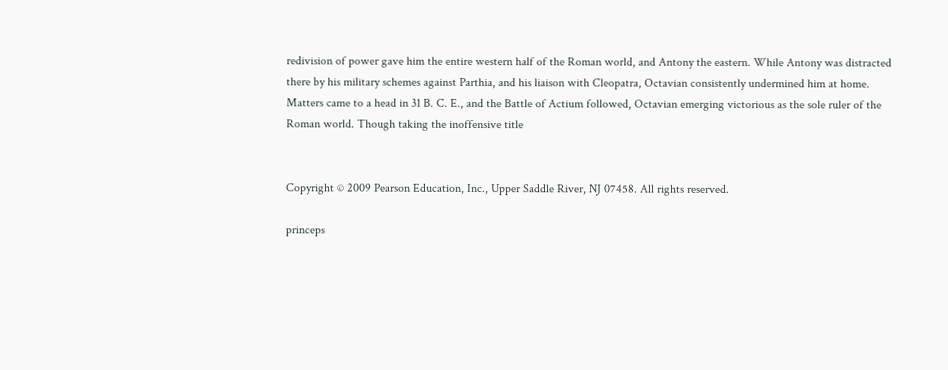redivision of power gave him the entire western half of the Roman world, and Antony the eastern. While Antony was distracted there by his military schemes against Parthia, and his liaison with Cleopatra, Octavian consistently undermined him at home. Matters came to a head in 31 B. C. E., and the Battle of Actium followed, Octavian emerging victorious as the sole ruler of the Roman world. Though taking the inoffensive title


Copyright © 2009 Pearson Education, Inc., Upper Saddle River, NJ 07458. All rights reserved.

princeps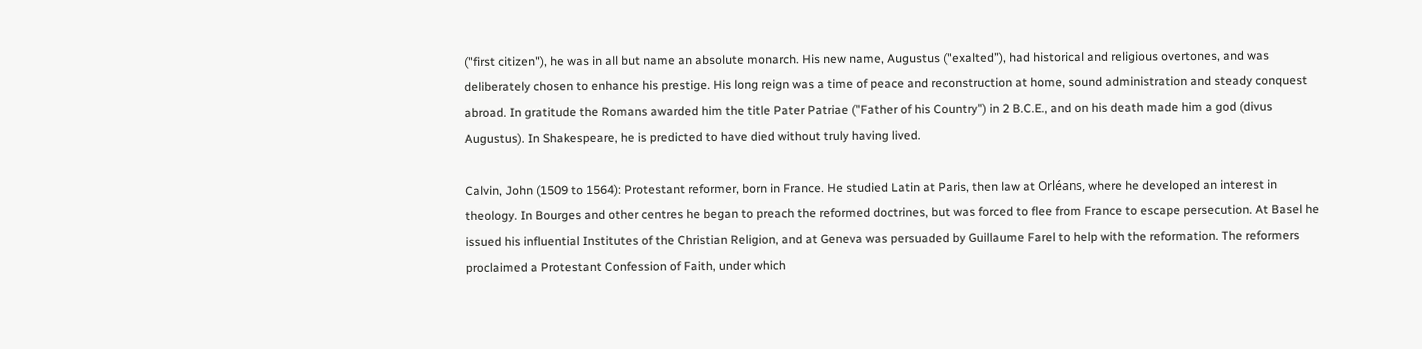("first citizen"), he was in all but name an absolute monarch. His new name, Augustus ("exalted”), had historical and religious overtones, and was deliberately chosen to enhance his prestige. His long reign was a time of peace and reconstruction at home, sound administration and steady conquest abroad. In gratitude the Romans awarded him the title Pater Patriae ("Father of his Country") in 2 B.C.E., and on his death made him a god (divus Augustus). In Shakespeare, he is predicted to have died without truly having lived.

Calvin, John (1509 to 1564): Protestant reformer, born in France. He studied Latin at Paris, then law at Orléans, where he developed an interest in theology. In Bourges and other centres he began to preach the reformed doctrines, but was forced to flee from France to escape persecution. At Basel he issued his influential Institutes of the Christian Religion, and at Geneva was persuaded by Guillaume Farel to help with the reformation. The reformers proclaimed a Protestant Confession of Faith, under which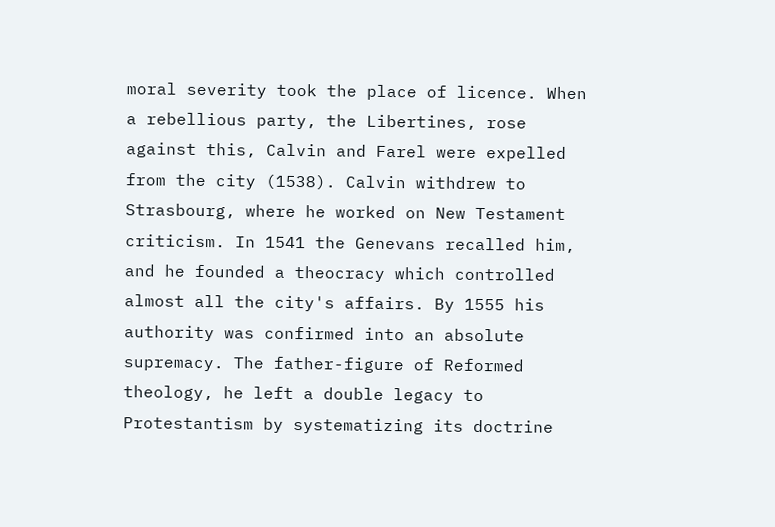moral severity took the place of licence. When a rebellious party, the Libertines, rose against this, Calvin and Farel were expelled from the city (1538). Calvin withdrew to Strasbourg, where he worked on New Testament criticism. In 1541 the Genevans recalled him, and he founded a theocracy which controlled almost all the city's affairs. By 1555 his authority was confirmed into an absolute supremacy. The father-figure of Reformed theology, he left a double legacy to Protestantism by systematizing its doctrine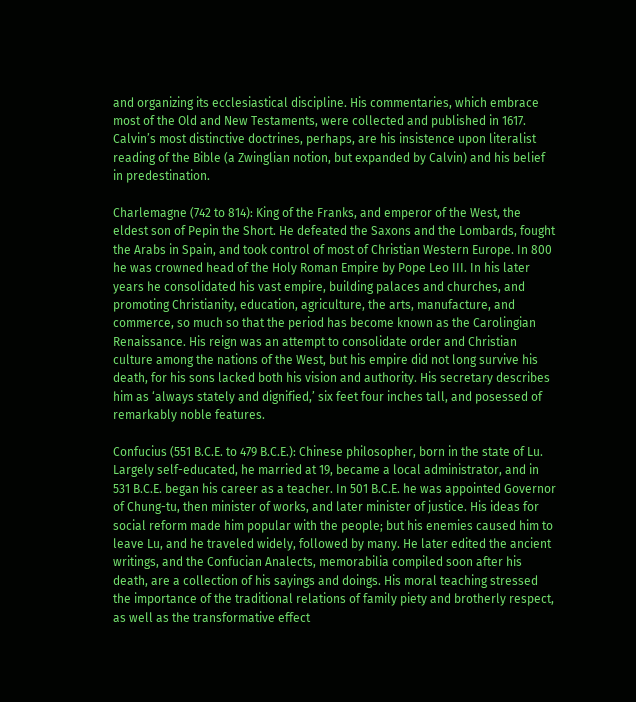and organizing its ecclesiastical discipline. His commentaries, which embrace most of the Old and New Testaments, were collected and published in 1617. Calvin’s most distinctive doctrines, perhaps, are his insistence upon literalist reading of the Bible (a Zwinglian notion, but expanded by Calvin) and his belief in predestination.

Charlemagne (742 to 814): King of the Franks, and emperor of the West, the eldest son of Pepin the Short. He defeated the Saxons and the Lombards, fought the Arabs in Spain, and took control of most of Christian Western Europe. In 800 he was crowned head of the Holy Roman Empire by Pope Leo III. In his later years he consolidated his vast empire, building palaces and churches, and promoting Christianity, education, agriculture, the arts, manufacture, and commerce, so much so that the period has become known as the Carolingian Renaissance. His reign was an attempt to consolidate order and Christian culture among the nations of the West, but his empire did not long survive his death, for his sons lacked both his vision and authority. His secretary describes him as ‘always stately and dignified,’ six feet four inches tall, and posessed of remarkably noble features.

Confucius (551 B.C.E. to 479 B.C.E.): Chinese philosopher, born in the state of Lu. Largely self-educated, he married at 19, became a local administrator, and in 531 B.C.E. began his career as a teacher. In 501 B.C.E. he was appointed Governor of Chung-tu, then minister of works, and later minister of justice. His ideas for social reform made him popular with the people; but his enemies caused him to leave Lu, and he traveled widely, followed by many. He later edited the ancient writings, and the Confucian Analects, memorabilia compiled soon after his death, are a collection of his sayings and doings. His moral teaching stressed the importance of the traditional relations of family piety and brotherly respect, as well as the transformative effect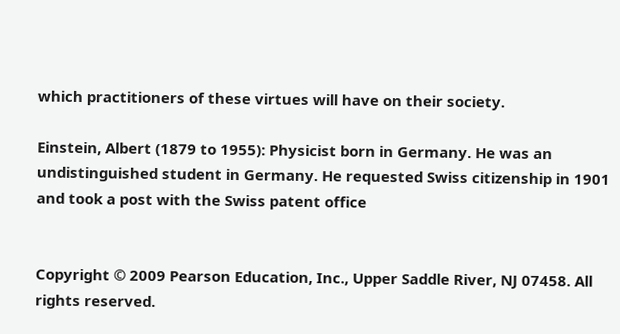which practitioners of these virtues will have on their society.

Einstein, Albert (1879 to 1955): Physicist born in Germany. He was an undistinguished student in Germany. He requested Swiss citizenship in 1901 and took a post with the Swiss patent office


Copyright © 2009 Pearson Education, Inc., Upper Saddle River, NJ 07458. All rights reserved.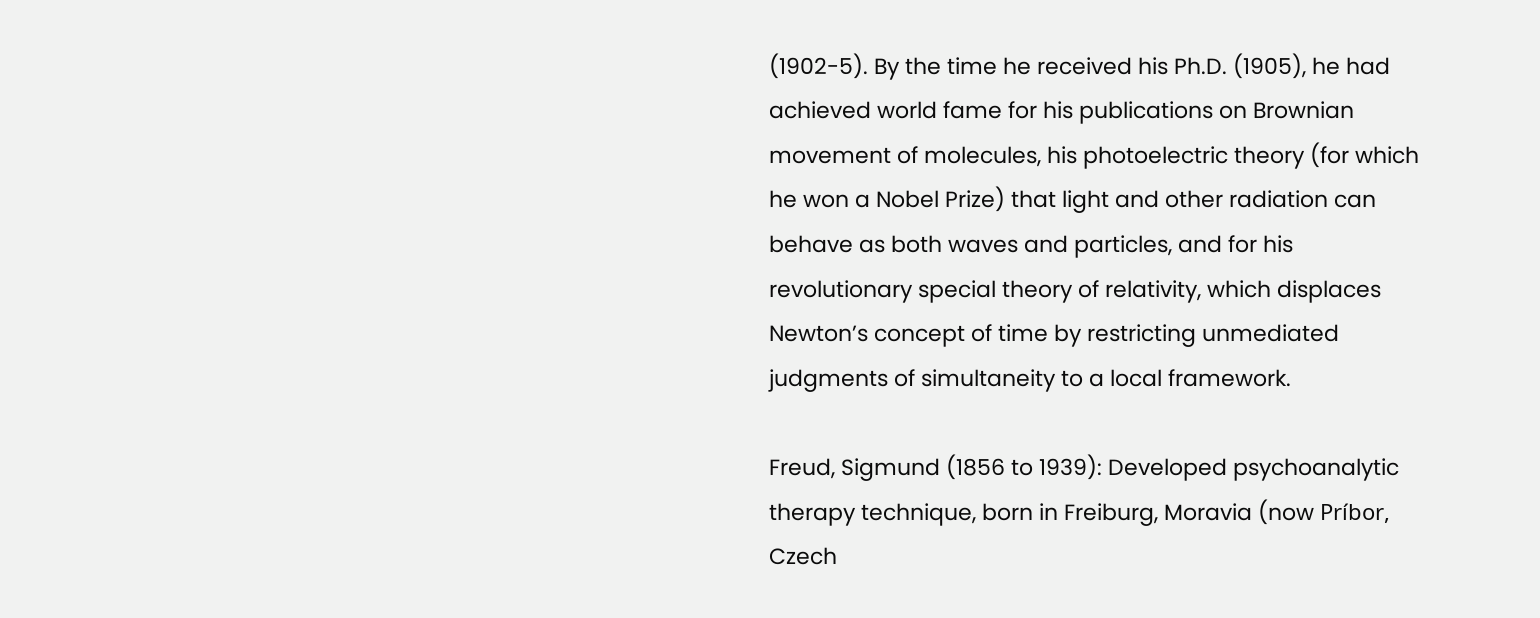(1902-5). By the time he received his Ph.D. (1905), he had achieved world fame for his publications on Brownian movement of molecules, his photoelectric theory (for which he won a Nobel Prize) that light and other radiation can behave as both waves and particles, and for his revolutionary special theory of relativity, which displaces Newton’s concept of time by restricting unmediated judgments of simultaneity to a local framework.

Freud, Sigmund (1856 to 1939): Developed psychoanalytic therapy technique, born in Freiburg, Moravia (now Príbor, Czech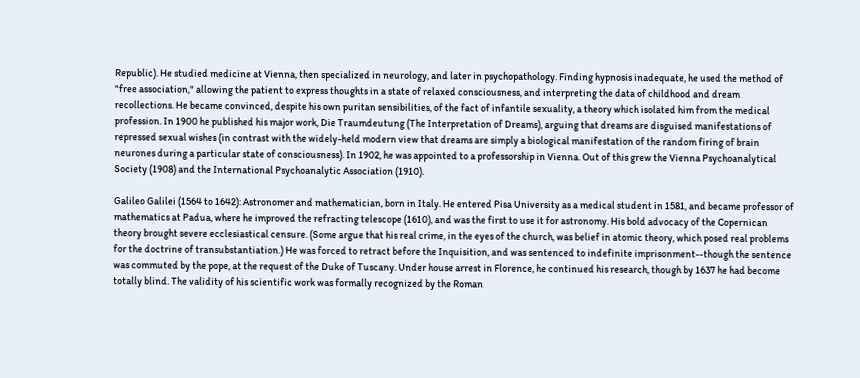Republic). He studied medicine at Vienna, then specialized in neurology, and later in psychopathology. Finding hypnosis inadequate, he used the method of "free association," allowing the patient to express thoughts in a state of relaxed consciousness, and interpreting the data of childhood and dream recollections. He became convinced, despite his own puritan sensibilities, of the fact of infantile sexuality, a theory which isolated him from the medical profession. In 1900 he published his major work, Die Traumdeutung (The Interpretation of Dreams), arguing that dreams are disguised manifestations of repressed sexual wishes (in contrast with the widely-held modern view that dreams are simply a biological manifestation of the random firing of brain neurones during a particular state of consciousness). In 1902, he was appointed to a professorship in Vienna. Out of this grew the Vienna Psychoanalytical Society (1908) and the International Psychoanalytic Association (1910).

Galileo Galilei (1564 to 1642): Astronomer and mathematician, born in Italy. He entered Pisa University as a medical student in 1581, and became professor of mathematics at Padua, where he improved the refracting telescope (1610), and was the first to use it for astronomy. His bold advocacy of the Copernican theory brought severe ecclesiastical censure. (Some argue that his real crime, in the eyes of the church, was belief in atomic theory, which posed real problems for the doctrine of transubstantiation.) He was forced to retract before the Inquisition, and was sentenced to indefinite imprisonment--though the sentence was commuted by the pope, at the request of the Duke of Tuscany. Under house arrest in Florence, he continued his research, though by 1637 he had become totally blind. The validity of his scientific work was formally recognized by the Roman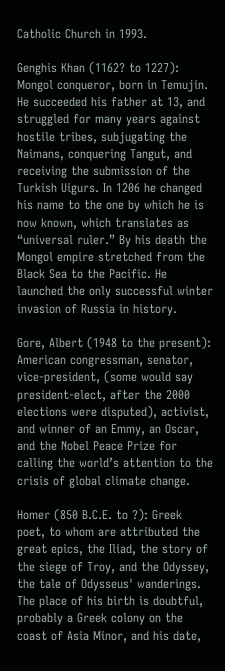Catholic Church in 1993.

Genghis Khan (1162? to 1227): Mongol conqueror, born in Temujin. He succeeded his father at 13, and struggled for many years against hostile tribes, subjugating the Naimans, conquering Tangut, and receiving the submission of the Turkish Uigurs. In 1206 he changed his name to the one by which he is now known, which translates as “universal ruler.” By his death the Mongol empire stretched from the Black Sea to the Pacific. He launched the only successful winter invasion of Russia in history.

Gore, Albert (1948 to the present): American congressman, senator, vice-president, (some would say president-elect, after the 2000 elections were disputed), activist, and winner of an Emmy, an Oscar, and the Nobel Peace Prize for calling the world’s attention to the crisis of global climate change.

Homer (850 B.C.E. to ?): Greek poet, to whom are attributed the great epics, the Iliad, the story of the siege of Troy, and the Odyssey, the tale of Odysseus' wanderings. The place of his birth is doubtful, probably a Greek colony on the coast of Asia Minor, and his date,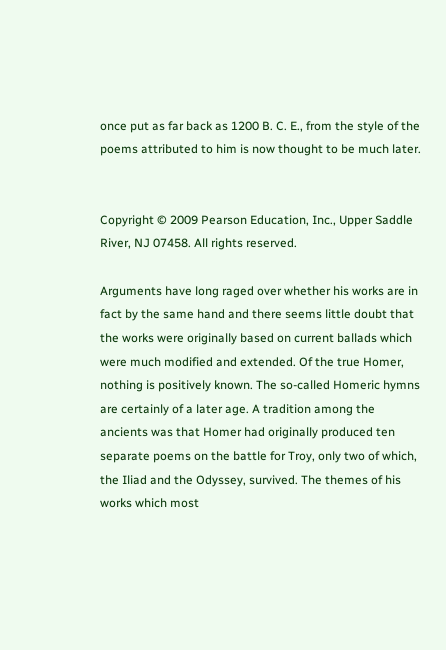once put as far back as 1200 B. C. E., from the style of the poems attributed to him is now thought to be much later.


Copyright © 2009 Pearson Education, Inc., Upper Saddle River, NJ 07458. All rights reserved.

Arguments have long raged over whether his works are in fact by the same hand and there seems little doubt that the works were originally based on current ballads which were much modified and extended. Of the true Homer, nothing is positively known. The so-called Homeric hymns are certainly of a later age. A tradition among the ancients was that Homer had originally produced ten separate poems on the battle for Troy, only two of which, the Iliad and the Odyssey, survived. The themes of his works which most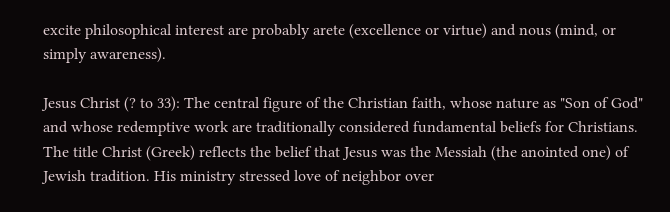excite philosophical interest are probably arete (excellence or virtue) and nous (mind, or simply awareness).

Jesus Christ (? to 33): The central figure of the Christian faith, whose nature as "Son of God" and whose redemptive work are traditionally considered fundamental beliefs for Christians. The title Christ (Greek) reflects the belief that Jesus was the Messiah (the anointed one) of Jewish tradition. His ministry stressed love of neighbor over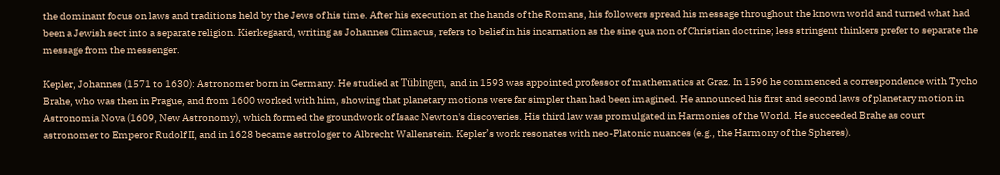the dominant focus on laws and traditions held by the Jews of his time. After his execution at the hands of the Romans, his followers spread his message throughout the known world and turned what had been a Jewish sect into a separate religion. Kierkegaard, writing as Johannes Climacus, refers to belief in his incarnation as the sine qua non of Christian doctrine; less stringent thinkers prefer to separate the message from the messenger.

Kepler, Johannes (1571 to 1630): Astronomer born in Germany. He studied at Tübingen, and in 1593 was appointed professor of mathematics at Graz. In 1596 he commenced a correspondence with Tycho Brahe, who was then in Prague, and from 1600 worked with him, showing that planetary motions were far simpler than had been imagined. He announced his first and second laws of planetary motion in Astronomia Nova (1609, New Astronomy), which formed the groundwork of Isaac Newton's discoveries. His third law was promulgated in Harmonies of the World. He succeeded Brahe as court astronomer to Emperor Rudolf II, and in 1628 became astrologer to Albrecht Wallenstein. Kepler’s work resonates with neo-Platonic nuances (e.g., the Harmony of the Spheres).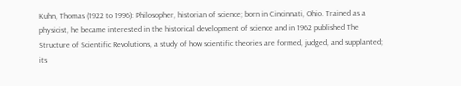Kuhn, Thomas (1922 to 1996): Philosopher, historian of science; born in Cincinnati, Ohio. Trained as a physicist, he became interested in the historical development of science and in 1962 published The Structure of Scientific Revolutions, a study of how scientific theories are formed, judged, and supplanted; its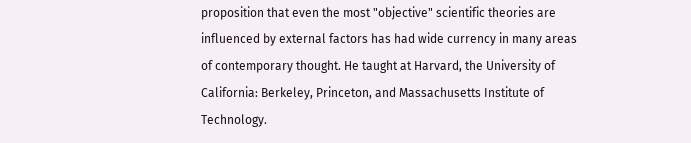proposition that even the most "objective" scientific theories are influenced by external factors has had wide currency in many areas of contemporary thought. He taught at Harvard, the University of California: Berkeley, Princeton, and Massachusetts Institute of Technology.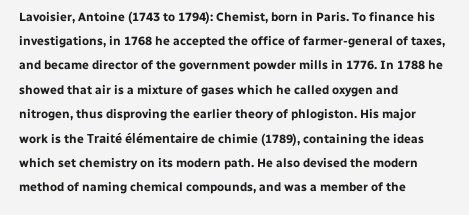Lavoisier, Antoine (1743 to 1794): Chemist, born in Paris. To finance his investigations, in 1768 he accepted the office of farmer-general of taxes, and became director of the government powder mills in 1776. In 1788 he showed that air is a mixture of gases which he called oxygen and nitrogen, thus disproving the earlier theory of phlogiston. His major work is the Traité élémentaire de chimie (1789), containing the ideas which set chemistry on its modern path. He also devised the modern method of naming chemical compounds, and was a member of the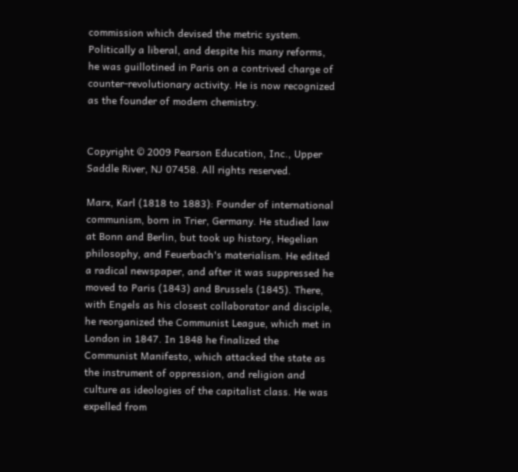commission which devised the metric system. Politically a liberal, and despite his many reforms, he was guillotined in Paris on a contrived charge of counter-revolutionary activity. He is now recognized as the founder of modern chemistry.


Copyright © 2009 Pearson Education, Inc., Upper Saddle River, NJ 07458. All rights reserved.

Marx, Karl (1818 to 1883): Founder of international communism, born in Trier, Germany. He studied law at Bonn and Berlin, but took up history, Hegelian philosophy, and Feuerbach's materialism. He edited a radical newspaper, and after it was suppressed he moved to Paris (1843) and Brussels (1845). There, with Engels as his closest collaborator and disciple, he reorganized the Communist League, which met in London in 1847. In 1848 he finalized the Communist Manifesto, which attacked the state as the instrument of oppression, and religion and culture as ideologies of the capitalist class. He was expelled from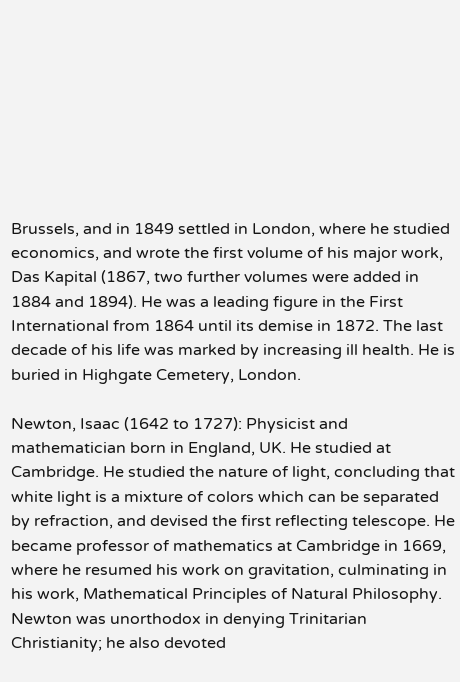Brussels, and in 1849 settled in London, where he studied economics, and wrote the first volume of his major work, Das Kapital (1867, two further volumes were added in 1884 and 1894). He was a leading figure in the First International from 1864 until its demise in 1872. The last decade of his life was marked by increasing ill health. He is buried in Highgate Cemetery, London.

Newton, Isaac (1642 to 1727): Physicist and mathematician born in England, UK. He studied at Cambridge. He studied the nature of light, concluding that white light is a mixture of colors which can be separated by refraction, and devised the first reflecting telescope. He became professor of mathematics at Cambridge in 1669, where he resumed his work on gravitation, culminating in his work, Mathematical Principles of Natural Philosophy. Newton was unorthodox in denying Trinitarian Christianity; he also devoted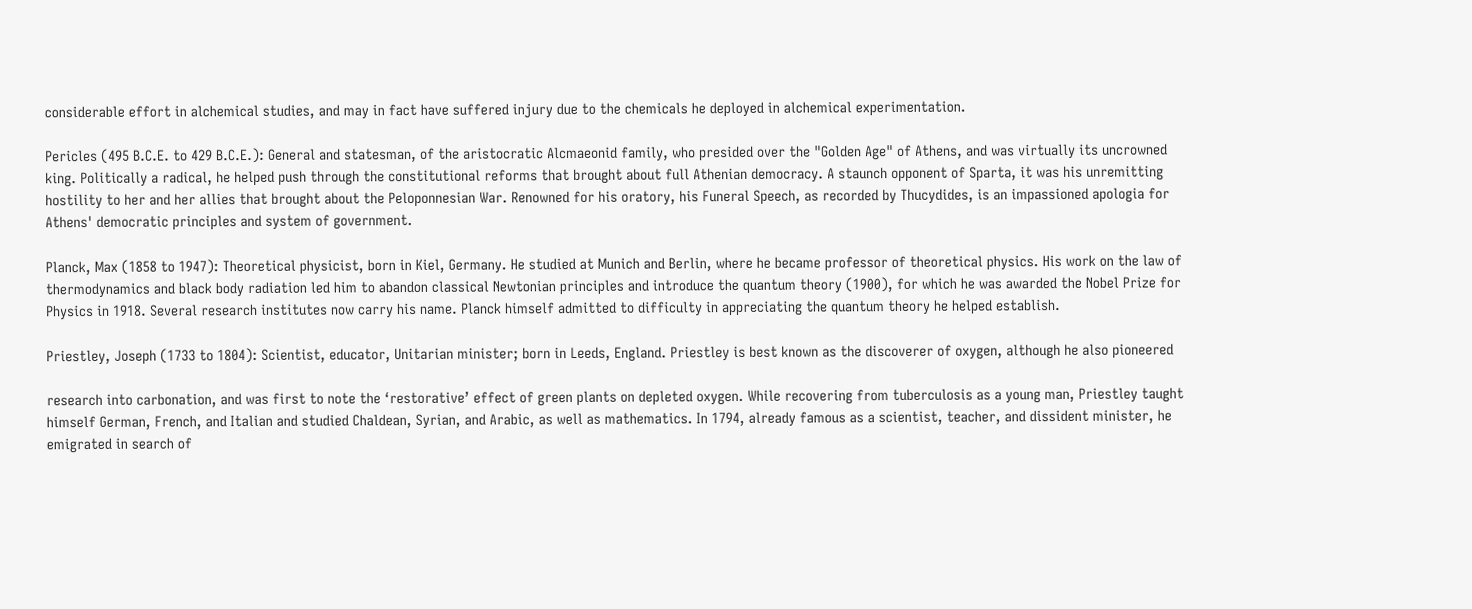considerable effort in alchemical studies, and may in fact have suffered injury due to the chemicals he deployed in alchemical experimentation.

Pericles (495 B.C.E. to 429 B.C.E.): General and statesman, of the aristocratic Alcmaeonid family, who presided over the "Golden Age" of Athens, and was virtually its uncrowned king. Politically a radical, he helped push through the constitutional reforms that brought about full Athenian democracy. A staunch opponent of Sparta, it was his unremitting hostility to her and her allies that brought about the Peloponnesian War. Renowned for his oratory, his Funeral Speech, as recorded by Thucydides, is an impassioned apologia for Athens' democratic principles and system of government.

Planck, Max (1858 to 1947): Theoretical physicist, born in Kiel, Germany. He studied at Munich and Berlin, where he became professor of theoretical physics. His work on the law of thermodynamics and black body radiation led him to abandon classical Newtonian principles and introduce the quantum theory (1900), for which he was awarded the Nobel Prize for Physics in 1918. Several research institutes now carry his name. Planck himself admitted to difficulty in appreciating the quantum theory he helped establish.

Priestley, Joseph (1733 to 1804): Scientist, educator, Unitarian minister; born in Leeds, England. Priestley is best known as the discoverer of oxygen, although he also pioneered

research into carbonation, and was first to note the ‘restorative’ effect of green plants on depleted oxygen. While recovering from tuberculosis as a young man, Priestley taught himself German, French, and Italian and studied Chaldean, Syrian, and Arabic, as well as mathematics. In 1794, already famous as a scientist, teacher, and dissident minister, he emigrated in search of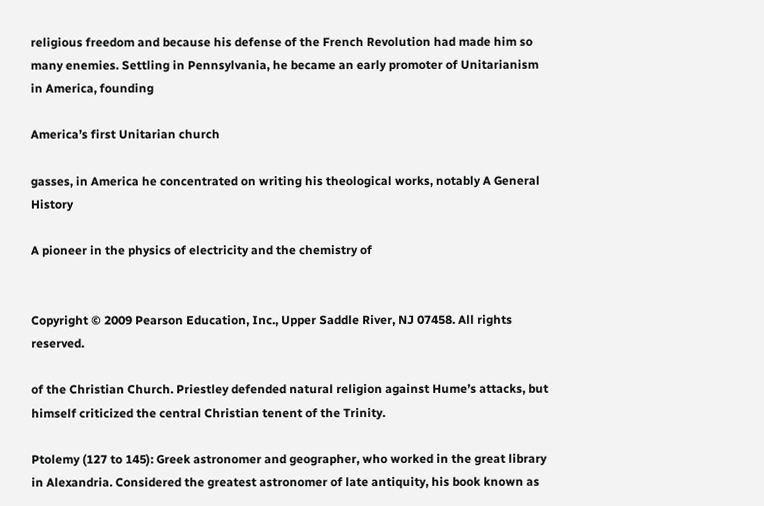religious freedom and because his defense of the French Revolution had made him so many enemies. Settling in Pennsylvania, he became an early promoter of Unitarianism in America, founding

America’s first Unitarian church

gasses, in America he concentrated on writing his theological works, notably A General History

A pioneer in the physics of electricity and the chemistry of


Copyright © 2009 Pearson Education, Inc., Upper Saddle River, NJ 07458. All rights reserved.

of the Christian Church. Priestley defended natural religion against Hume’s attacks, but himself criticized the central Christian tenent of the Trinity.

Ptolemy (127 to 145): Greek astronomer and geographer, who worked in the great library in Alexandria. Considered the greatest astronomer of late antiquity, his book known as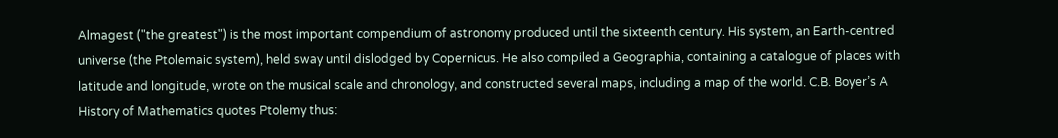Almagest ("the greatest") is the most important compendium of astronomy produced until the sixteenth century. His system, an Earth-centred universe (the Ptolemaic system), held sway until dislodged by Copernicus. He also compiled a Geographia, containing a catalogue of places with latitude and longitude, wrote on the musical scale and chronology, and constructed several maps, including a map of the world. C.B. Boyer’s A History of Mathematics quotes Ptolemy thus: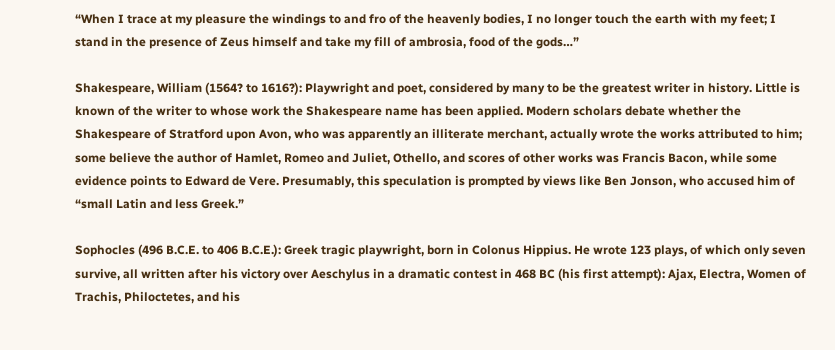“When I trace at my pleasure the windings to and fro of the heavenly bodies, I no longer touch the earth with my feet; I stand in the presence of Zeus himself and take my fill of ambrosia, food of the gods…”

Shakespeare, William (1564? to 1616?): Playwright and poet, considered by many to be the greatest writer in history. Little is known of the writer to whose work the Shakespeare name has been applied. Modern scholars debate whether the Shakespeare of Stratford upon Avon, who was apparently an illiterate merchant, actually wrote the works attributed to him; some believe the author of Hamlet, Romeo and Juliet, Othello, and scores of other works was Francis Bacon, while some evidence points to Edward de Vere. Presumably, this speculation is prompted by views like Ben Jonson, who accused him of “small Latin and less Greek.”

Sophocles (496 B.C.E. to 406 B.C.E.): Greek tragic playwright, born in Colonus Hippius. He wrote 123 plays, of which only seven survive, all written after his victory over Aeschylus in a dramatic contest in 468 BC (his first attempt): Ajax, Electra, Women of Trachis, Philoctetes, and his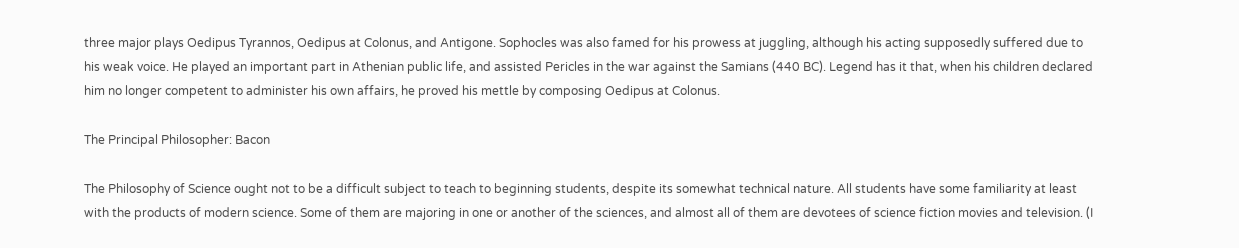three major plays Oedipus Tyrannos, Oedipus at Colonus, and Antigone. Sophocles was also famed for his prowess at juggling, although his acting supposedly suffered due to his weak voice. He played an important part in Athenian public life, and assisted Pericles in the war against the Samians (440 BC). Legend has it that, when his children declared him no longer competent to administer his own affairs, he proved his mettle by composing Oedipus at Colonus.

The Principal Philosopher: Bacon

The Philosophy of Science ought not to be a difficult subject to teach to beginning students, despite its somewhat technical nature. All students have some familiarity at least with the products of modern science. Some of them are majoring in one or another of the sciences, and almost all of them are devotees of science fiction movies and television. (I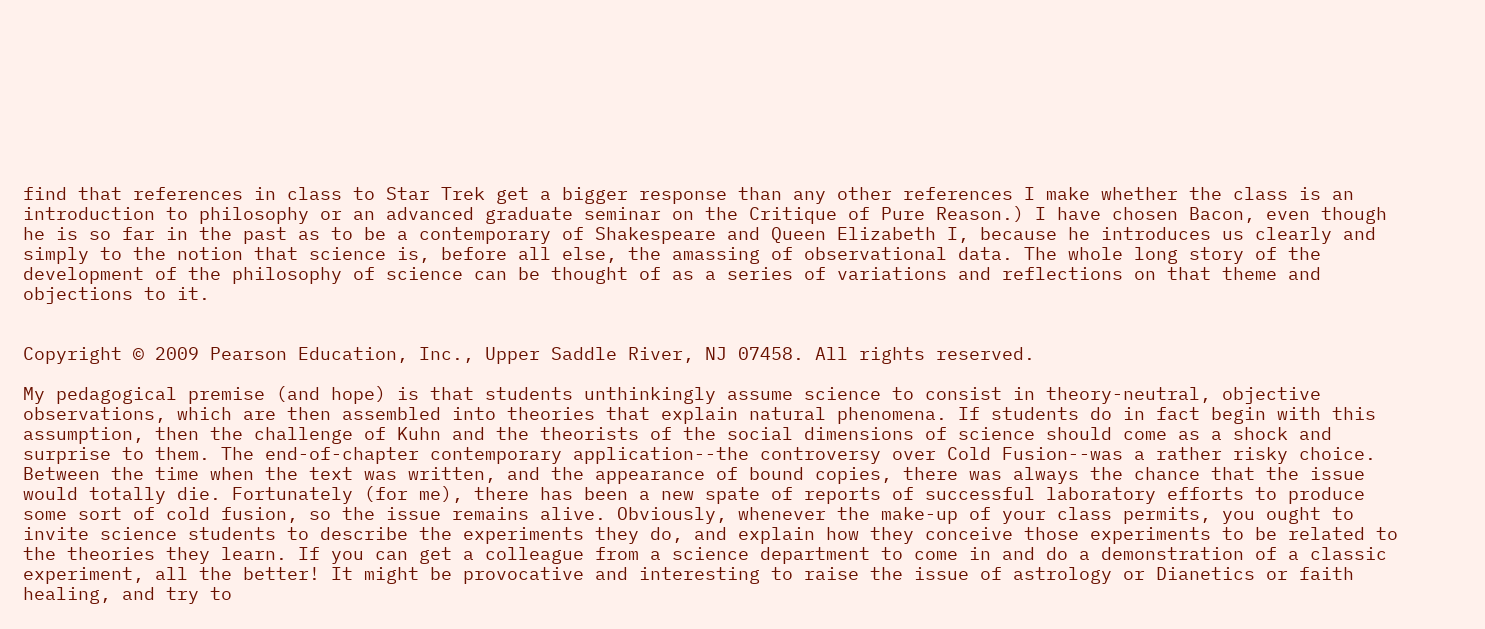find that references in class to Star Trek get a bigger response than any other references I make whether the class is an introduction to philosophy or an advanced graduate seminar on the Critique of Pure Reason.) I have chosen Bacon, even though he is so far in the past as to be a contemporary of Shakespeare and Queen Elizabeth I, because he introduces us clearly and simply to the notion that science is, before all else, the amassing of observational data. The whole long story of the development of the philosophy of science can be thought of as a series of variations and reflections on that theme and objections to it.


Copyright © 2009 Pearson Education, Inc., Upper Saddle River, NJ 07458. All rights reserved.

My pedagogical premise (and hope) is that students unthinkingly assume science to consist in theory-neutral, objective observations, which are then assembled into theories that explain natural phenomena. If students do in fact begin with this assumption, then the challenge of Kuhn and the theorists of the social dimensions of science should come as a shock and surprise to them. The end-of-chapter contemporary application--the controversy over Cold Fusion--was a rather risky choice. Between the time when the text was written, and the appearance of bound copies, there was always the chance that the issue would totally die. Fortunately (for me), there has been a new spate of reports of successful laboratory efforts to produce some sort of cold fusion, so the issue remains alive. Obviously, whenever the make-up of your class permits, you ought to invite science students to describe the experiments they do, and explain how they conceive those experiments to be related to the theories they learn. If you can get a colleague from a science department to come in and do a demonstration of a classic experiment, all the better! It might be provocative and interesting to raise the issue of astrology or Dianetics or faith healing, and try to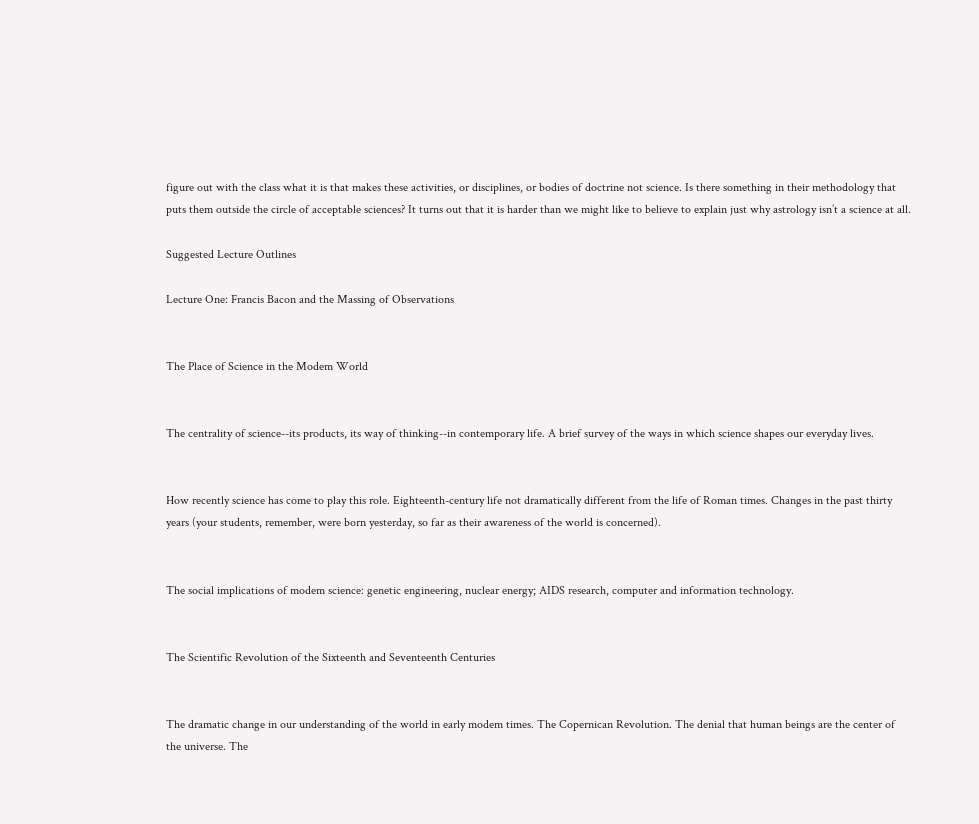figure out with the class what it is that makes these activities, or disciplines, or bodies of doctrine not science. Is there something in their methodology that puts them outside the circle of acceptable sciences? It turns out that it is harder than we might like to believe to explain just why astrology isn’t a science at all.

Suggested Lecture Outlines

Lecture One: Francis Bacon and the Massing of Observations


The Place of Science in the Modem World


The centrality of science--its products, its way of thinking--in contemporary life. A brief survey of the ways in which science shapes our everyday lives.


How recently science has come to play this role. Eighteenth-century life not dramatically different from the life of Roman times. Changes in the past thirty years (your students, remember, were born yesterday, so far as their awareness of the world is concerned).


The social implications of modem science: genetic engineering, nuclear energy; AIDS research, computer and information technology.


The Scientific Revolution of the Sixteenth and Seventeenth Centuries


The dramatic change in our understanding of the world in early modem times. The Copernican Revolution. The denial that human beings are the center of the universe. The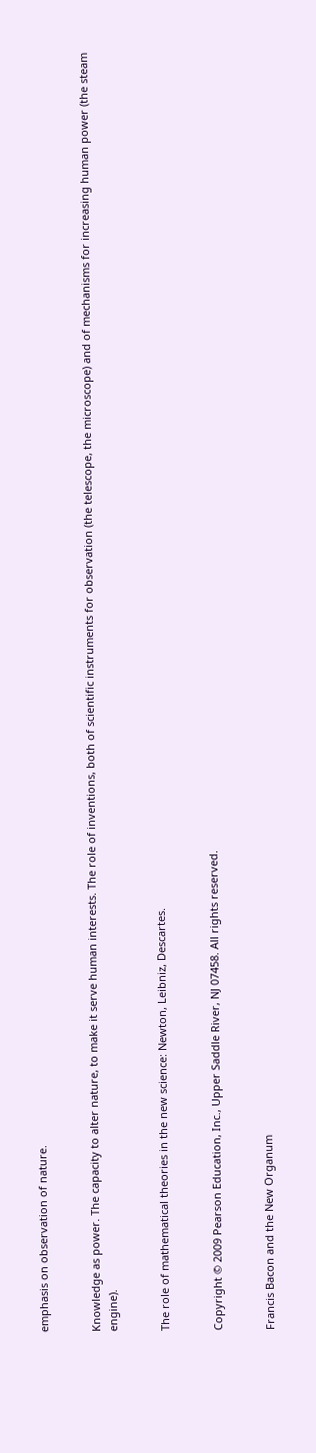emphasis on observation of nature.


Knowledge as power. The capacity to alter nature, to make it serve human interests. The role of inventions, both of scientific instruments for observation (the telescope, the microscope) and of mechanisms for increasing human power (the steam engine).


The role of mathematical theories in the new science: Newton, Leibniz, Descartes.


Copyright © 2009 Pearson Education, Inc., Upper Saddle River, NJ 07458. All rights reserved.


Francis Bacon and the New Organum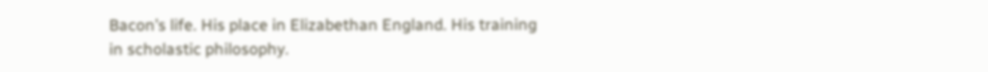Bacon’s life. His place in Elizabethan England. His training in scholastic philosophy.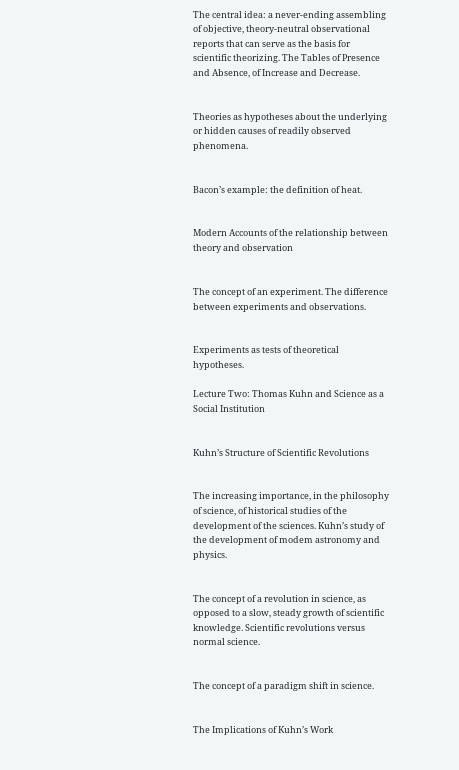The central idea: a never-ending assembling of objective, theory-neutral observational reports that can serve as the basis for scientific theorizing. The Tables of Presence and Absence, of Increase and Decrease.


Theories as hypotheses about the underlying or hidden causes of readily observed phenomena.


Bacon’s example: the definition of heat.


Modern Accounts of the relationship between theory and observation


The concept of an experiment. The difference between experiments and observations.


Experiments as tests of theoretical hypotheses.

Lecture Two: Thomas Kuhn and Science as a Social Institution


Kuhn’s Structure of Scientific Revolutions


The increasing importance, in the philosophy of science, of historical studies of the development of the sciences. Kuhn’s study of the development of modem astronomy and physics.


The concept of a revolution in science, as opposed to a slow, steady growth of scientific knowledge. Scientific revolutions versus normal science.


The concept of a paradigm shift in science.


The Implications of Kuhn’s Work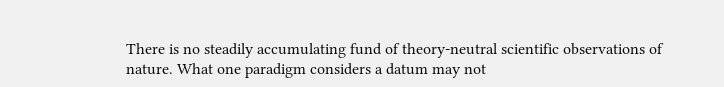There is no steadily accumulating fund of theory-neutral scientific observations of nature. What one paradigm considers a datum may not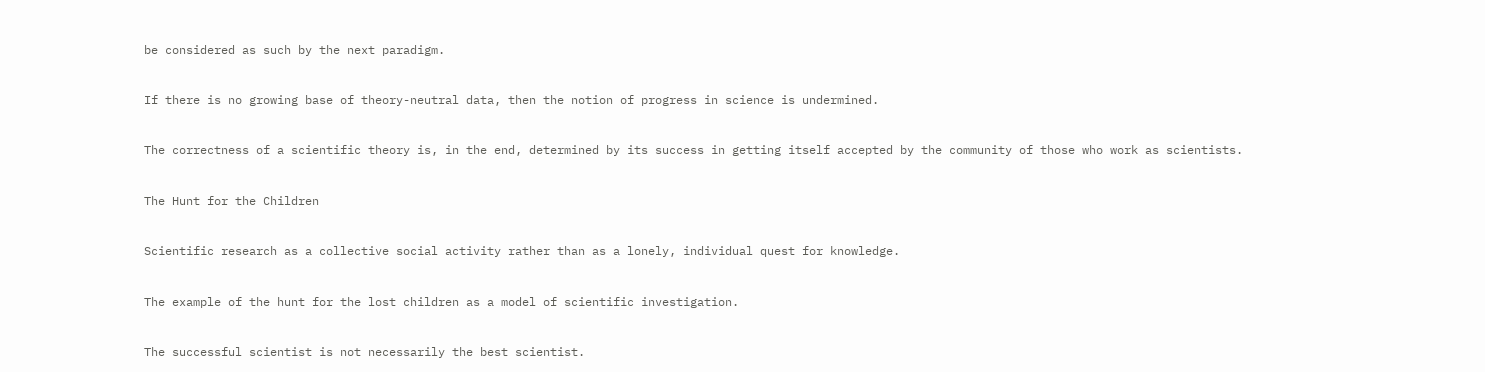be considered as such by the next paradigm.


If there is no growing base of theory-neutral data, then the notion of progress in science is undermined.


The correctness of a scientific theory is, in the end, determined by its success in getting itself accepted by the community of those who work as scientists.


The Hunt for the Children


Scientific research as a collective social activity rather than as a lonely, individual quest for knowledge.


The example of the hunt for the lost children as a model of scientific investigation.


The successful scientist is not necessarily the best scientist.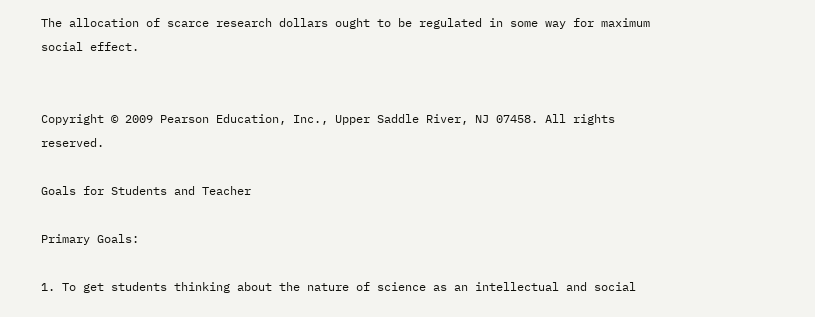The allocation of scarce research dollars ought to be regulated in some way for maximum social effect.


Copyright © 2009 Pearson Education, Inc., Upper Saddle River, NJ 07458. All rights reserved.

Goals for Students and Teacher

Primary Goals:

1. To get students thinking about the nature of science as an intellectual and social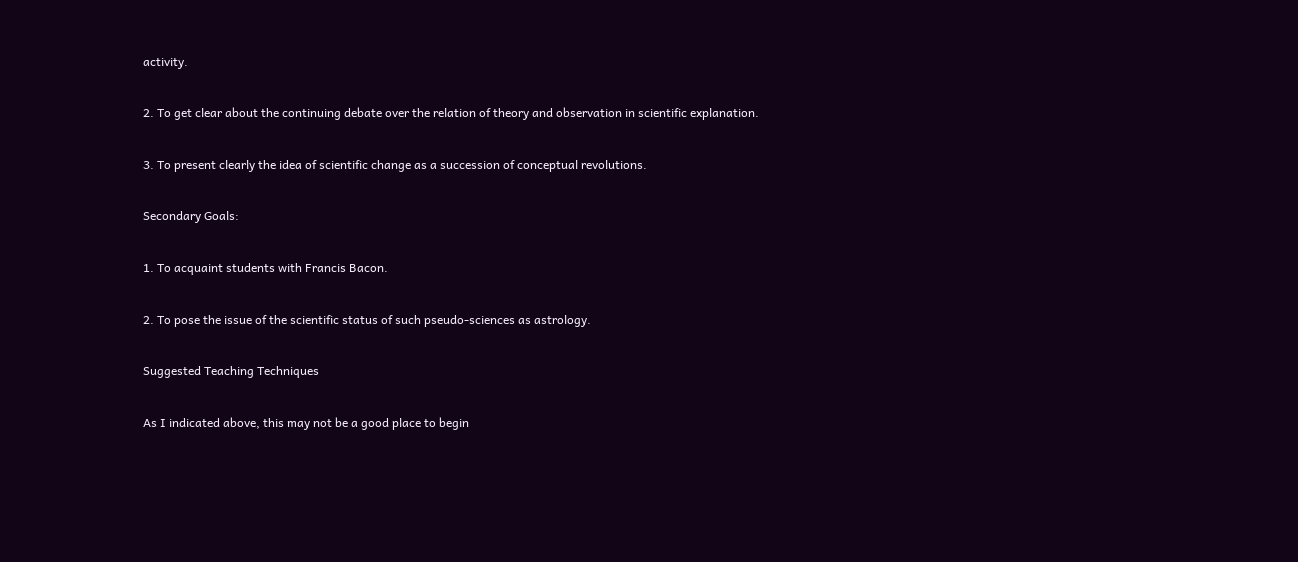activity.

2. To get clear about the continuing debate over the relation of theory and observation in scientific explanation.

3. To present clearly the idea of scientific change as a succession of conceptual revolutions.

Secondary Goals:

1. To acquaint students with Francis Bacon.

2. To pose the issue of the scientific status of such pseudo-sciences as astrology.

Suggested Teaching Techniques

As I indicated above, this may not be a good place to begin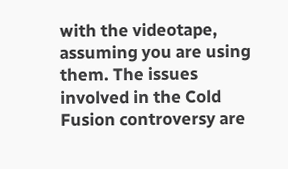with the videotape, assuming you are using them. The issues involved in the Cold Fusion controversy are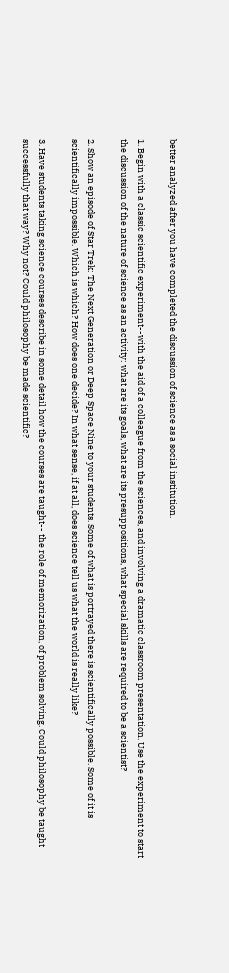better analyzed after you have completed the discussion of science as a social institution.

1. Begin with a classic scientific experiment--with the aid of a colleague from the sciences, and involving a dramatic classroom presentation. Use the experiment to start the discussion of the nature of science as an activity: what are its goals, what are its presuppositions, what special skills are required to be a scientist?

2. Show an episode of Star Trek: The Next Generation or Deep Space Nine to your students. Some of what is portrayed there is scientifically possible. Some of it is scientifically impossible. Which is which? How does one decide? In what sense, if at all, does science tell us what the world is really like?

3. Have students taking science courses describe in some detail how the courses are taught-- the role of memorization, of problem solving. Could philosophy be taught successfully that way? Why not? Could philosophy be made scientific?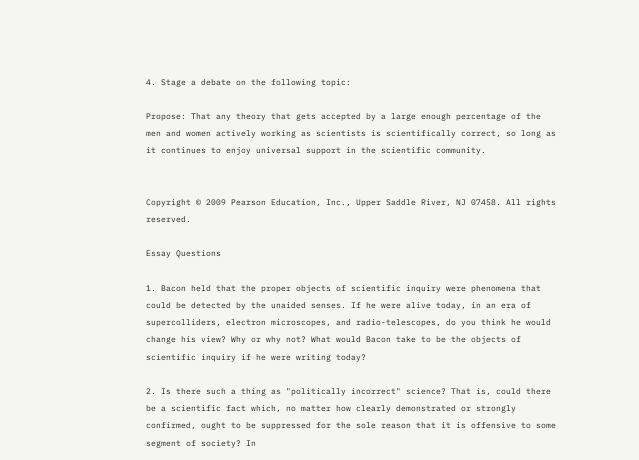4. Stage a debate on the following topic:

Propose: That any theory that gets accepted by a large enough percentage of the men and women actively working as scientists is scientifically correct, so long as it continues to enjoy universal support in the scientific community.


Copyright © 2009 Pearson Education, Inc., Upper Saddle River, NJ 07458. All rights reserved.

Essay Questions

1. Bacon held that the proper objects of scientific inquiry were phenomena that could be detected by the unaided senses. If he were alive today, in an era of supercolliders, electron microscopes, and radio-telescopes, do you think he would change his view? Why or why not? What would Bacon take to be the objects of scientific inquiry if he were writing today?

2. Is there such a thing as "politically incorrect" science? That is, could there be a scientific fact which, no matter how clearly demonstrated or strongly confirmed, ought to be suppressed for the sole reason that it is offensive to some segment of society? In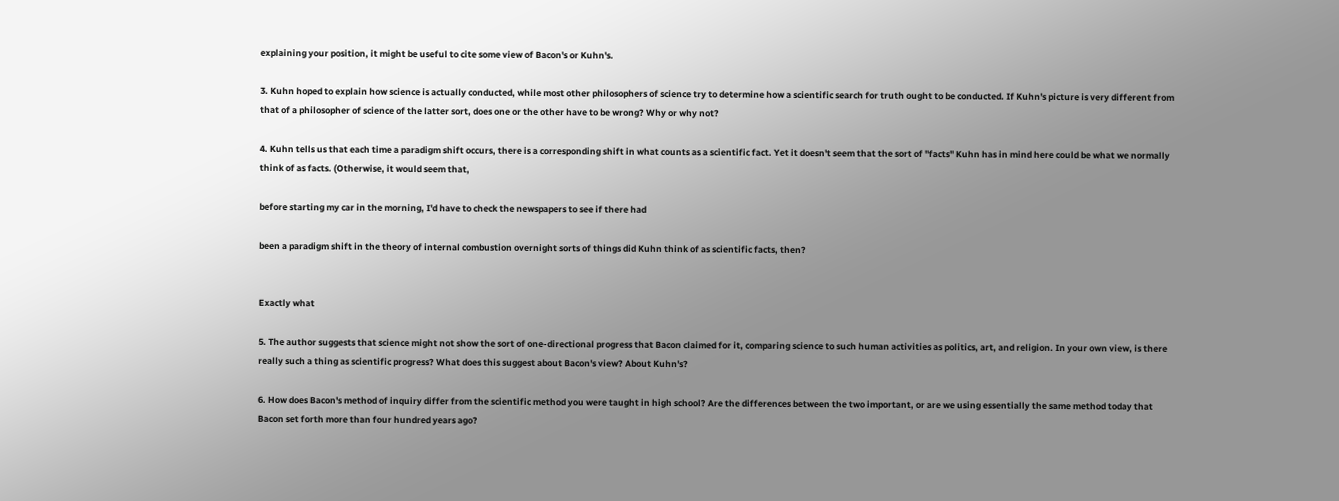explaining your position, it might be useful to cite some view of Bacon's or Kuhn's.

3. Kuhn hoped to explain how science is actually conducted, while most other philosophers of science try to determine how a scientific search for truth ought to be conducted. If Kuhn's picture is very different from that of a philosopher of science of the latter sort, does one or the other have to be wrong? Why or why not?

4. Kuhn tells us that each time a paradigm shift occurs, there is a corresponding shift in what counts as a scientific fact. Yet it doesn't seem that the sort of "facts" Kuhn has in mind here could be what we normally think of as facts. (Otherwise, it would seem that,

before starting my car in the morning, I'd have to check the newspapers to see if there had

been a paradigm shift in the theory of internal combustion overnight sorts of things did Kuhn think of as scientific facts, then?


Exactly what

5. The author suggests that science might not show the sort of one-directional progress that Bacon claimed for it, comparing science to such human activities as politics, art, and religion. In your own view, is there really such a thing as scientific progress? What does this suggest about Bacon's view? About Kuhn's?

6. How does Bacon's method of inquiry differ from the scientific method you were taught in high school? Are the differences between the two important, or are we using essentially the same method today that Bacon set forth more than four hundred years ago?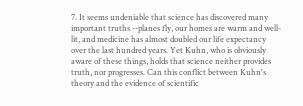7. It seems undeniable that science has discovered many important truths --planes fly, our homes are warm and well-lit, and medicine has almost doubled our life expectancy over the last hundred years. Yet Kuhn, who is obviously aware of these things, holds that science neither provides truth, nor progresses. Can this conflict between Kuhn's theory and the evidence of scientific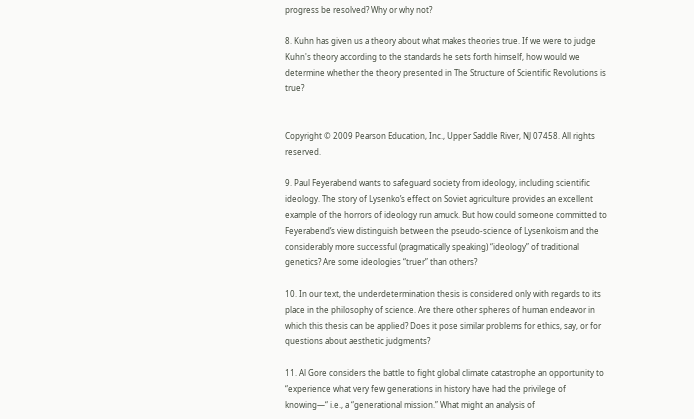progress be resolved? Why or why not?

8. Kuhn has given us a theory about what makes theories true. If we were to judge Kuhn's theory according to the standards he sets forth himself, how would we determine whether the theory presented in The Structure of Scientific Revolutions is true?


Copyright © 2009 Pearson Education, Inc., Upper Saddle River, NJ 07458. All rights reserved.

9. Paul Feyerabend wants to safeguard society from ideology, including scientific ideology. The story of Lysenko’s effect on Soviet agriculture provides an excellent example of the horrors of ideology run amuck. But how could someone committed to Feyerabend’s view distinguish between the pseudo-science of Lysenkoism and the considerably more successful (pragmatically speaking) “ideology” of traditional genetics? Are some ideologies “truer” than others?

10. In our text, the underdetermination thesis is considered only with regards to its place in the philosophy of science. Are there other spheres of human endeavor in which this thesis can be applied? Does it pose similar problems for ethics, say, or for questions about aesthetic judgments?

11. Al Gore considers the battle to fight global climate catastrophe an opportunity to “experience what very few generations in history have had the privilege of knowing—“ i.e., a “generational mission.” What might an analysis of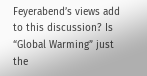Feyerabend’s views add to this discussion? Is “Global Warming” just the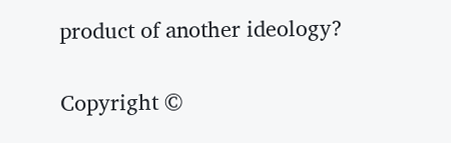product of another ideology?


Copyright ©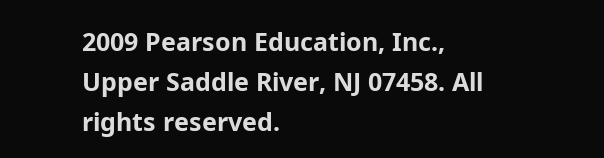2009 Pearson Education, Inc., Upper Saddle River, NJ 07458. All rights reserved.